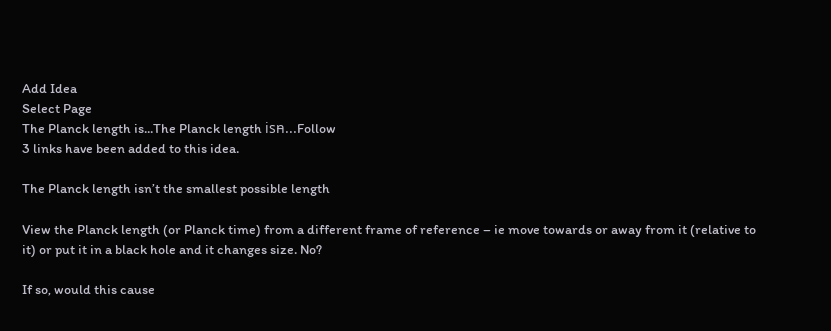Add Idea
Select Page
The Planck length is...The Planck length isn̵...Follow
3 links have been added to this idea.

The Planck length isn’t the smallest possible length

View the Planck length (or Planck time) from a different frame of reference – ie move towards or away from it (relative to it) or put it in a black hole and it changes size. No?

If so, would this cause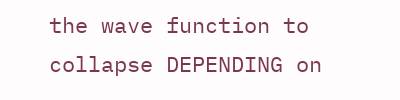the wave function to collapse DEPENDING on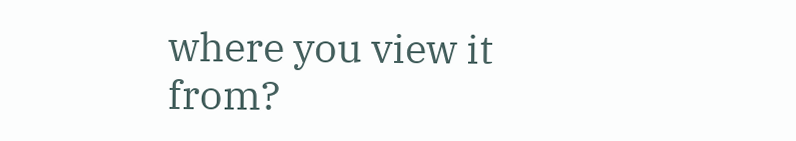where you view it from?